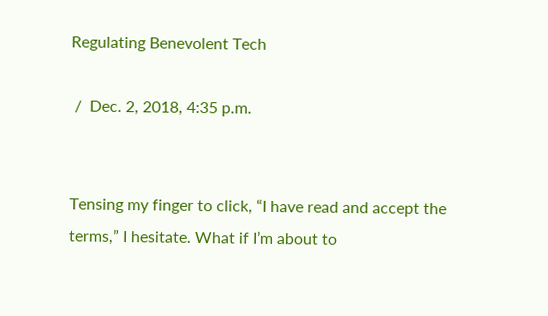Regulating Benevolent Tech

 /  Dec. 2, 2018, 4:35 p.m.


Tensing my finger to click, “I have read and accept the terms,” I hesitate. What if I’m about to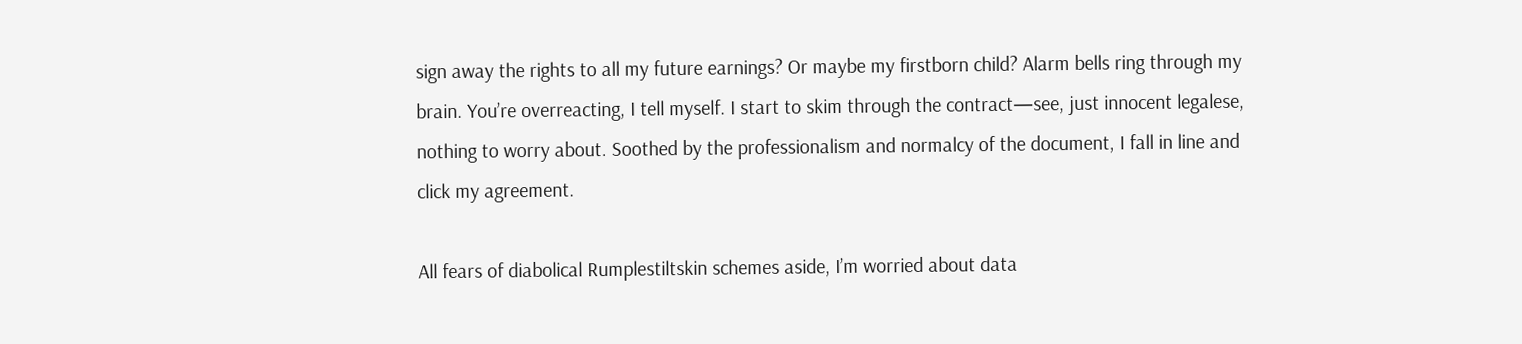sign away the rights to all my future earnings? Or maybe my firstborn child? Alarm bells ring through my brain. You’re overreacting, I tell myself. I start to skim through the contract—see, just innocent legalese, nothing to worry about. Soothed by the professionalism and normalcy of the document, I fall in line and click my agreement.

All fears of diabolical Rumplestiltskin schemes aside, I’m worried about data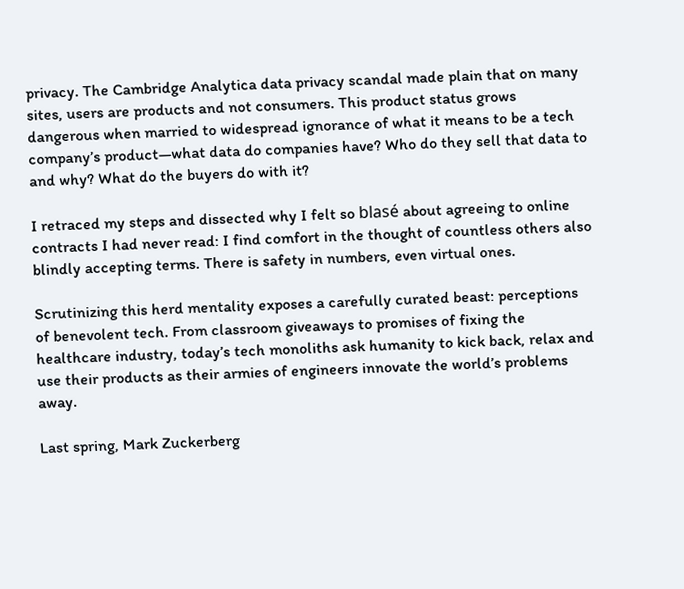privacy. The Cambridge Analytica data privacy scandal made plain that on many sites, users are products and not consumers. This product status grows dangerous when married to widespread ignorance of what it means to be a tech company’s product—what data do companies have? Who do they sell that data to and why? What do the buyers do with it?

I retraced my steps and dissected why I felt so blasé about agreeing to online contracts I had never read: I find comfort in the thought of countless others also blindly accepting terms. There is safety in numbers, even virtual ones.

Scrutinizing this herd mentality exposes a carefully curated beast: perceptions of benevolent tech. From classroom giveaways to promises of fixing the healthcare industry, today’s tech monoliths ask humanity to kick back, relax and use their products as their armies of engineers innovate the world’s problems away.

Last spring, Mark Zuckerberg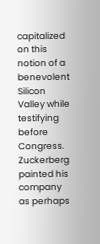capitalized on this notion of a benevolent Silicon Valley while testifying before Congress. Zuckerberg painted his company as perhaps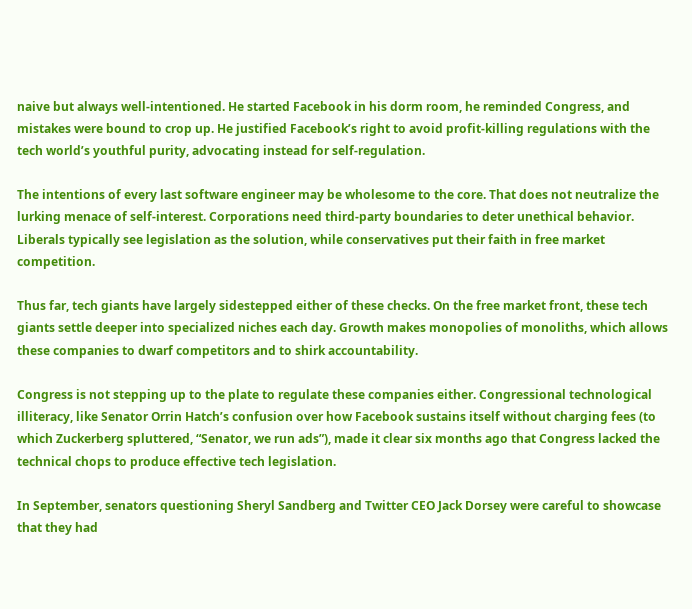naive but always well-intentioned. He started Facebook in his dorm room, he reminded Congress, and mistakes were bound to crop up. He justified Facebook’s right to avoid profit-killing regulations with the tech world’s youthful purity, advocating instead for self-regulation.

The intentions of every last software engineer may be wholesome to the core. That does not neutralize the lurking menace of self-interest. Corporations need third-party boundaries to deter unethical behavior. Liberals typically see legislation as the solution, while conservatives put their faith in free market competition.

Thus far, tech giants have largely sidestepped either of these checks. On the free market front, these tech giants settle deeper into specialized niches each day. Growth makes monopolies of monoliths, which allows these companies to dwarf competitors and to shirk accountability.

Congress is not stepping up to the plate to regulate these companies either. Congressional technological illiteracy, like Senator Orrin Hatch’s confusion over how Facebook sustains itself without charging fees (to which Zuckerberg spluttered, “Senator, we run ads”), made it clear six months ago that Congress lacked the technical chops to produce effective tech legislation.

In September, senators questioning Sheryl Sandberg and Twitter CEO Jack Dorsey were careful to showcase that they had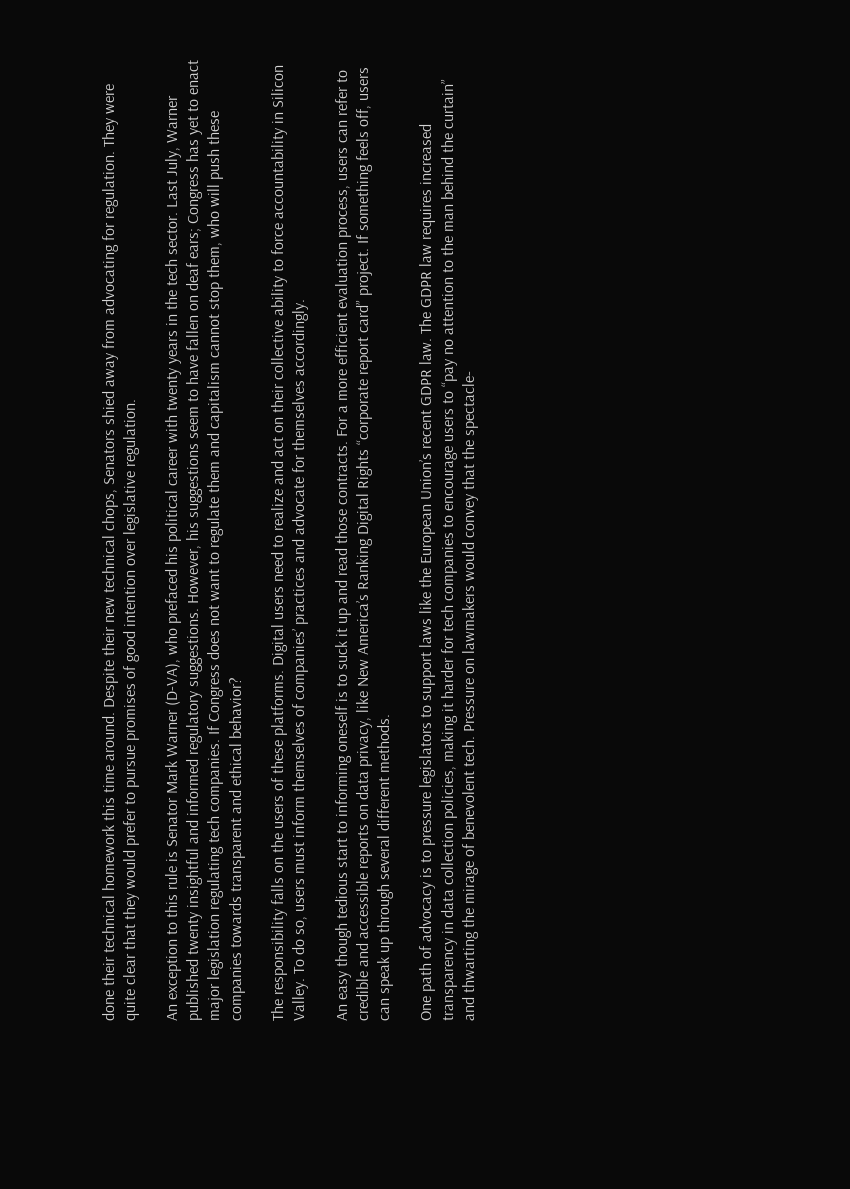done their technical homework this time around. Despite their new technical chops, Senators shied away from advocating for regulation. They were quite clear that they would prefer to pursue promises of good intention over legislative regulation.

An exception to this rule is Senator Mark Warner (D-VA), who prefaced his political career with twenty years in the tech sector. Last July, Warner published twenty insightful and informed regulatory suggestions. However, his suggestions seem to have fallen on deaf ears; Congress has yet to enact major legislation regulating tech companies. If Congress does not want to regulate them and capitalism cannot stop them, who will push these companies towards transparent and ethical behavior?

The responsibility falls on the users of these platforms. Digital users need to realize and act on their collective ability to force accountability in Silicon Valley. To do so, users must inform themselves of companies’ practices and advocate for themselves accordingly.

An easy though tedious start to informing oneself is to suck it up and read those contracts. For a more efficient evaluation process, users can refer to credible and accessible reports on data privacy, like New America’s Ranking Digital Rights “corporate report card” project. If something feels off, users can speak up through several different methods.

One path of advocacy is to pressure legislators to support laws like the European Union’s recent GDPR law. The GDPR law requires increased transparency in data collection policies, making it harder for tech companies to encourage users to “pay no attention to the man behind the curtain” and thwarting the mirage of benevolent tech. Pressure on lawmakers would convey that the spectacle-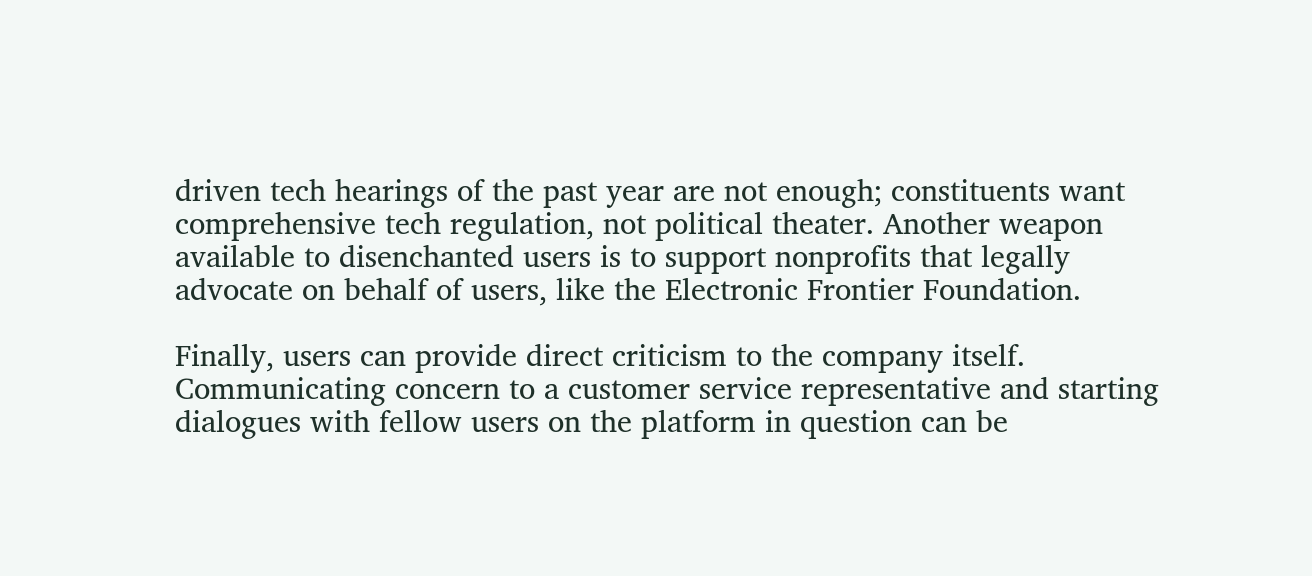driven tech hearings of the past year are not enough; constituents want comprehensive tech regulation, not political theater. Another weapon available to disenchanted users is to support nonprofits that legally advocate on behalf of users, like the Electronic Frontier Foundation.

Finally, users can provide direct criticism to the company itself. Communicating concern to a customer service representative and starting dialogues with fellow users on the platform in question can be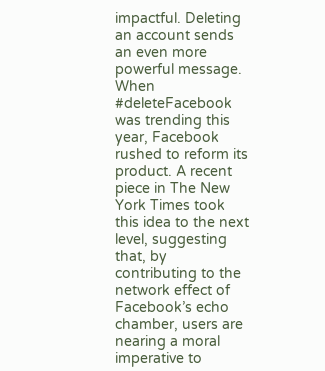impactful. Deleting an account sends an even more powerful message. When #deleteFacebook was trending this year, Facebook rushed to reform its product. A recent piece in The New York Times took this idea to the next level, suggesting that, by contributing to the network effect of Facebook’s echo chamber, users are nearing a moral imperative to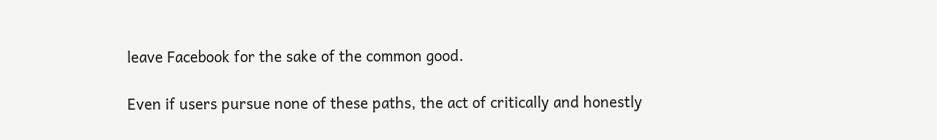leave Facebook for the sake of the common good.

Even if users pursue none of these paths, the act of critically and honestly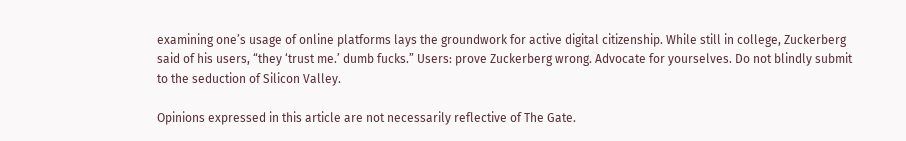examining one’s usage of online platforms lays the groundwork for active digital citizenship. While still in college, Zuckerberg said of his users, “they ‘trust me.’ dumb fucks.” Users: prove Zuckerberg wrong. Advocate for yourselves. Do not blindly submit to the seduction of Silicon Valley.

Opinions expressed in this article are not necessarily reflective of The Gate.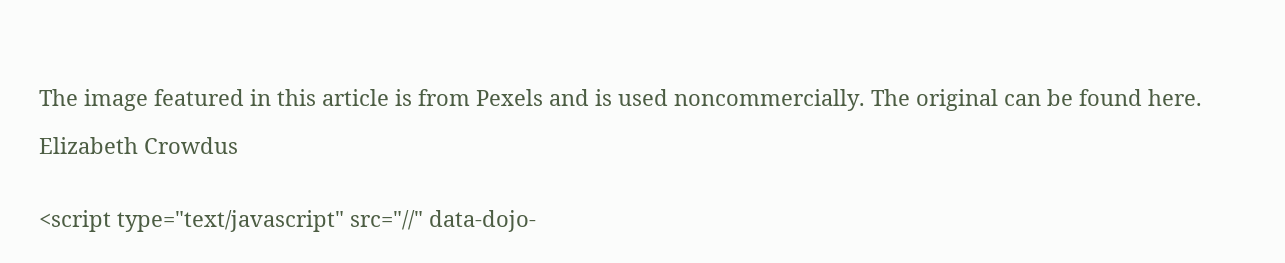The image featured in this article is from Pexels and is used noncommercially. The original can be found here.

Elizabeth Crowdus


<script type="text/javascript" src="//" data-dojo-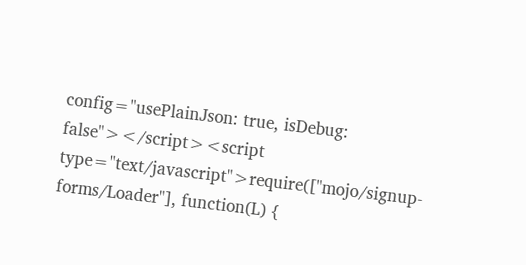config="usePlainJson: true, isDebug: false"></script><script type="text/javascript">require(["mojo/signup-forms/Loader"], function(L) {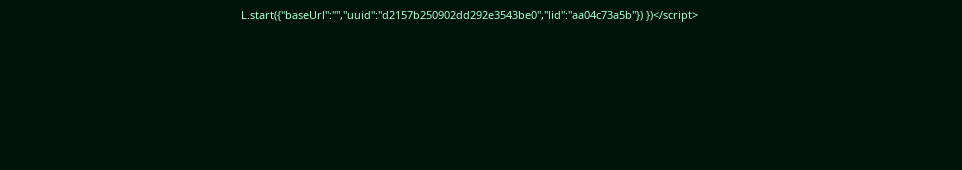L.start({"baseUrl":"","uuid":"d2157b250902dd292e3543be0","lid":"aa04c73a5b"}) })</script>